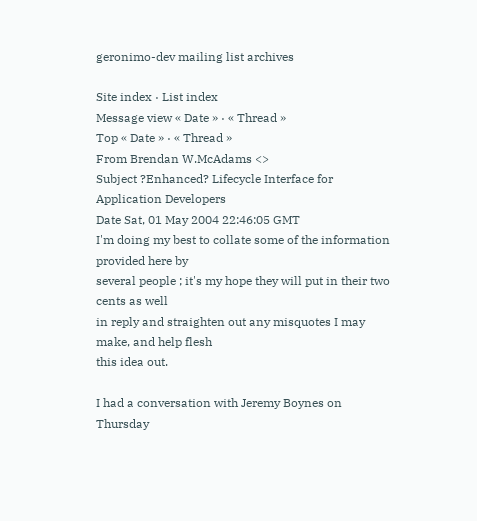geronimo-dev mailing list archives

Site index · List index
Message view « Date » · « Thread »
Top « Date » · « Thread »
From Brendan W.McAdams <>
Subject ?Enhanced? Lifecycle Interface for Application Developers
Date Sat, 01 May 2004 22:46:05 GMT
I'm doing my best to collate some of the information provided here by
several people ; it's my hope they will put in their two cents as well
in reply and straighten out any misquotes I may make, and help flesh
this idea out.

I had a conversation with Jeremy Boynes on Thursday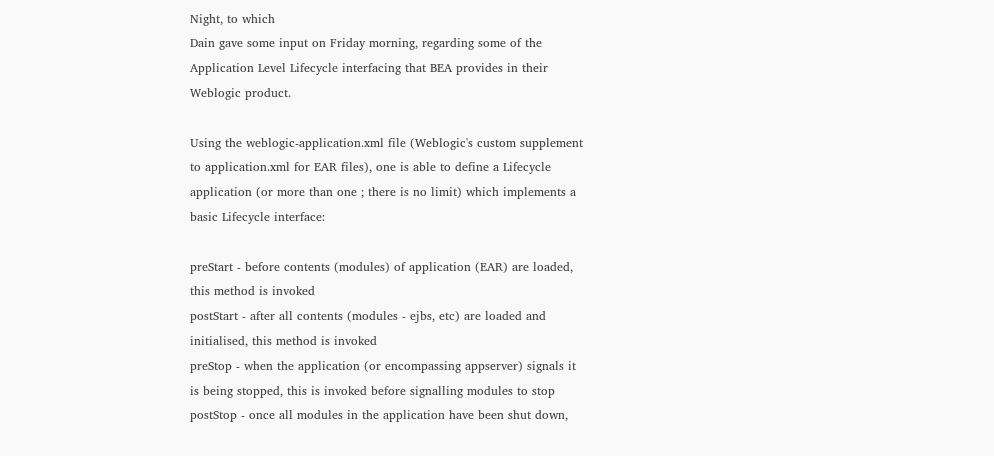Night, to which
Dain gave some input on Friday morning, regarding some of the
Application Level Lifecycle interfacing that BEA provides in their
Weblogic product.

Using the weblogic-application.xml file (Weblogic's custom supplement
to application.xml for EAR files), one is able to define a Lifecycle
application (or more than one ; there is no limit) which implements a
basic Lifecycle interface:

preStart - before contents (modules) of application (EAR) are loaded,
this method is invoked
postStart - after all contents (modules - ejbs, etc) are loaded and
initialised, this method is invoked
preStop - when the application (or encompassing appserver) signals it
is being stopped, this is invoked before signalling modules to stop
postStop - once all modules in the application have been shut down,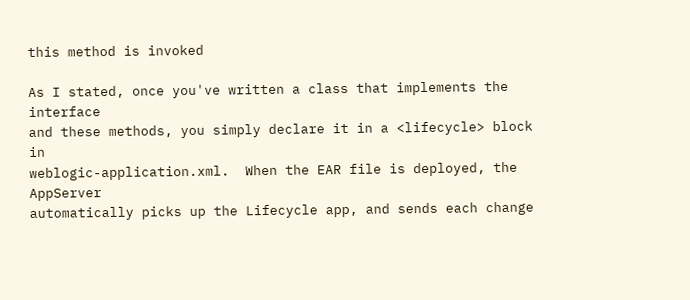this method is invoked

As I stated, once you've written a class that implements the interface
and these methods, you simply declare it in a <lifecycle> block in
weblogic-application.xml.  When the EAR file is deployed, the AppServer
automatically picks up the Lifecycle app, and sends each change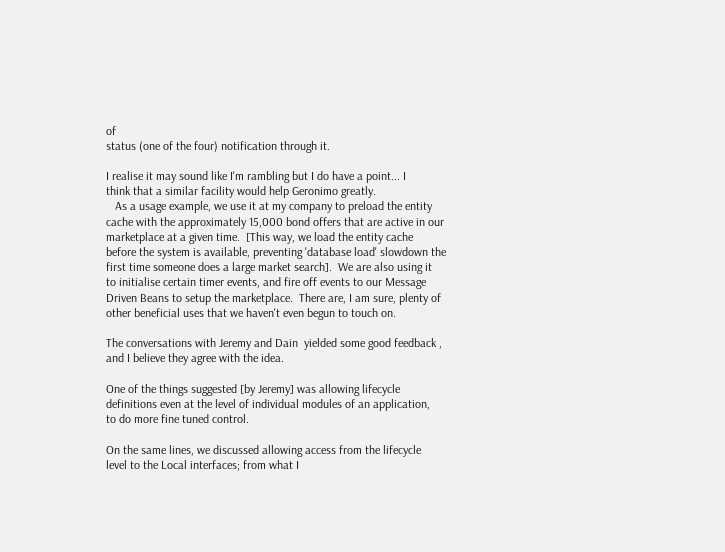of
status (one of the four) notification through it.

I realise it may sound like I'm rambling but I do have a point... I
think that a similar facility would help Geronimo greatly.
   As a usage example, we use it at my company to preload the entity
cache with the approximately 15,000 bond offers that are active in our
marketplace at a given time.  [This way, we load the entity cache
before the system is available, preventing 'database load' slowdown the
first time someone does a large market search].  We are also using it
to initialise certain timer events, and fire off events to our Message
Driven Beans to setup the marketplace.  There are, I am sure, plenty of
other beneficial uses that we haven't even begun to touch on.

The conversations with Jeremy and Dain  yielded some good feedback ,
and I believe they agree with the idea.

One of the things suggested [by Jeremy] was allowing lifecycle
definitions even at the level of individual modules of an application,
to do more fine tuned control.

On the same lines, we discussed allowing access from the lifecycle
level to the Local interfaces; from what I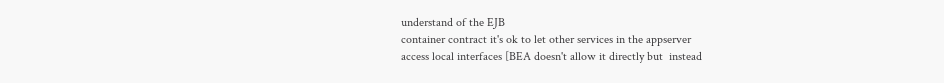understand of the EJB
container contract it's ok to let other services in the appserver
access local interfaces [BEA doesn't allow it directly but  instead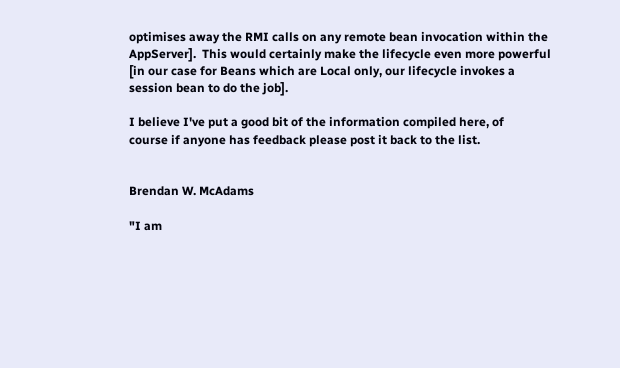optimises away the RMI calls on any remote bean invocation within the
AppServer].  This would certainly make the lifecycle even more powerful
[in our case for Beans which are Local only, our lifecycle invokes a
session bean to do the job].

I believe I've put a good bit of the information compiled here, of
course if anyone has feedback please post it back to the list.


Brendan W. McAdams

"I am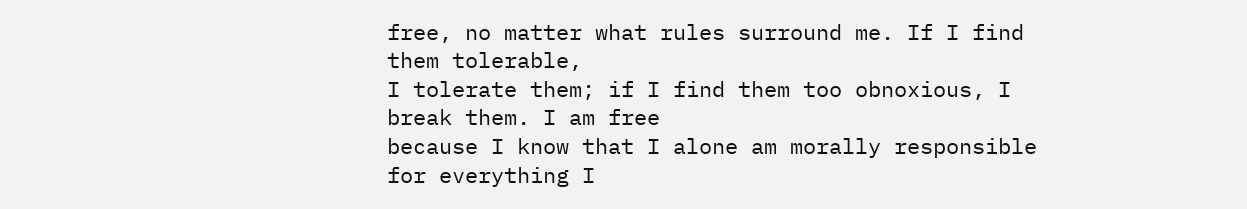free, no matter what rules surround me. If I find them tolerable,
I tolerate them; if I find them too obnoxious, I break them. I am free
because I know that I alone am morally responsible for everything I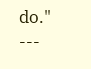do."                ---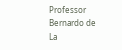Professor Bernardo de La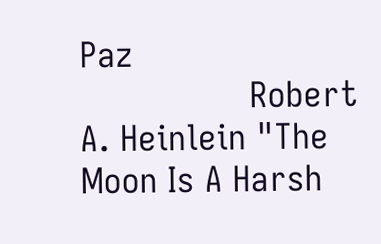Paz
                 Robert A. Heinlein "The Moon Is A Harsh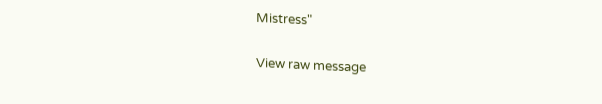Mistress"

View raw message